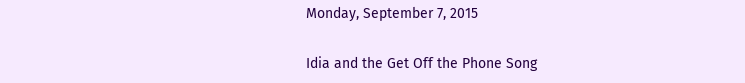Monday, September 7, 2015

Idia and the Get Off the Phone Song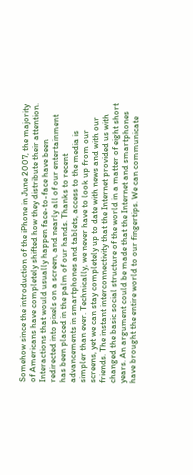Somehow since the introduction of the iPhone in June 2007, the majority of Americans have completely shifted how they distribute their attention. Interactions that would usually happen face-to-face have been redirected into pixels on a screen, and nearly all of our entertainment has been placed in the palm of our hands. Thanks to recent advancements in smartphones and tablets, access to the media is simpler than ever. Technically, we never have to look up from our screens, yet we can stay completely up to date with news and with our friends. The instant interconnectivity that the Internet provided us with changed the basic social structure of the world in a matter of eight short years. An argument could be made that the Internet and smartphones have brought the entire world to our fingertips. We can communicate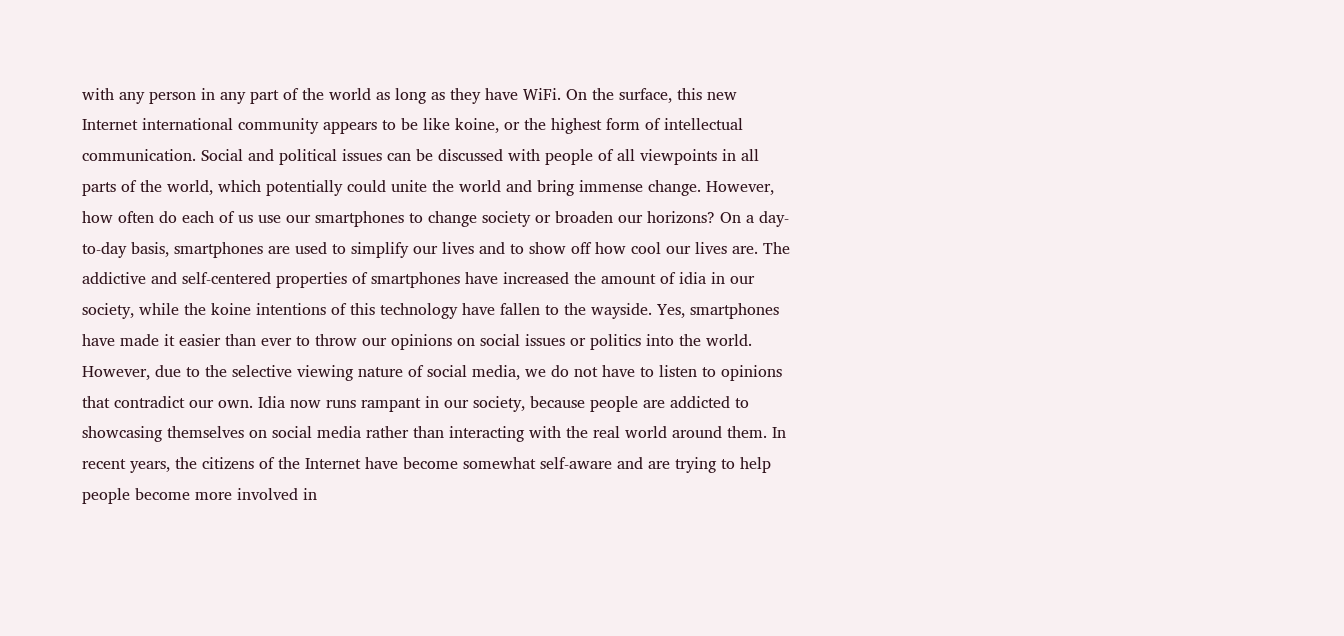with any person in any part of the world as long as they have WiFi. On the surface, this new Internet international community appears to be like koine, or the highest form of intellectual communication. Social and political issues can be discussed with people of all viewpoints in all parts of the world, which potentially could unite the world and bring immense change. However, how often do each of us use our smartphones to change society or broaden our horizons? On a day-to-day basis, smartphones are used to simplify our lives and to show off how cool our lives are. The addictive and self-centered properties of smartphones have increased the amount of idia in our society, while the koine intentions of this technology have fallen to the wayside. Yes, smartphones have made it easier than ever to throw our opinions on social issues or politics into the world. However, due to the selective viewing nature of social media, we do not have to listen to opinions that contradict our own. Idia now runs rampant in our society, because people are addicted to showcasing themselves on social media rather than interacting with the real world around them. In recent years, the citizens of the Internet have become somewhat self-aware and are trying to help people become more involved in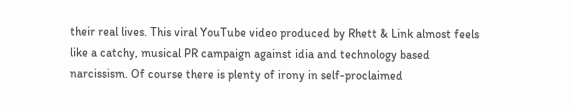their real lives. This viral YouTube video produced by Rhett & Link almost feels like a catchy, musical PR campaign against idia and technology based narcissism. Of course there is plenty of irony in self-proclaimed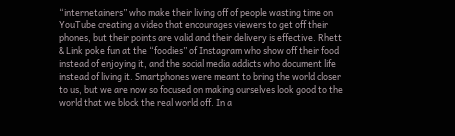“internetainers” who make their living off of people wasting time on YouTube creating a video that encourages viewers to get off their phones, but their points are valid and their delivery is effective. Rhett & Link poke fun at the “foodies” of Instagram who show off their food instead of enjoying it, and the social media addicts who document life instead of living it. Smartphones were meant to bring the world closer to us, but we are now so focused on making ourselves look good to the world that we block the real world off. In a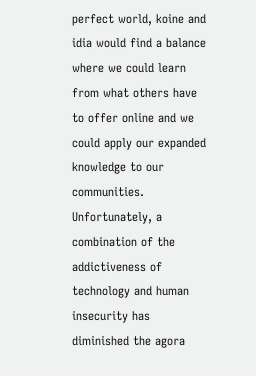perfect world, koine and idia would find a balance where we could learn from what others have to offer online and we could apply our expanded knowledge to our communities. Unfortunately, a combination of the addictiveness of technology and human insecurity has diminished the agora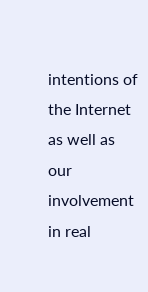intentions of the Internet as well as our involvement in real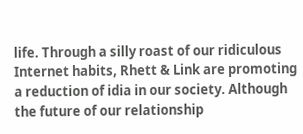life. Through a silly roast of our ridiculous Internet habits, Rhett & Link are promoting a reduction of idia in our society. Although the future of our relationship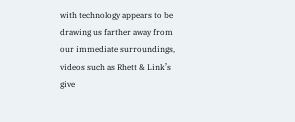with technology appears to be drawing us farther away from our immediate surroundings, videos such as Rhett & Link’s give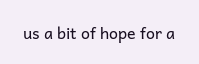us a bit of hope for a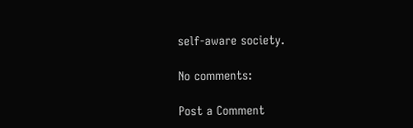self-aware society.

No comments:

Post a Comment